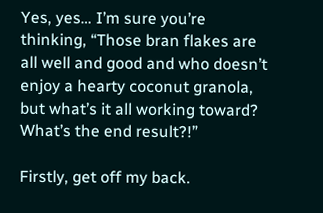Yes, yes… I’m sure you’re thinking, “Those bran flakes are all well and good and who doesn’t enjoy a hearty coconut granola, but what’s it all working toward? What’s the end result?!”

Firstly, get off my back.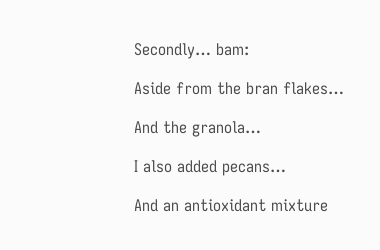Secondly… bam:

Aside from the bran flakes…

And the granola…

I also added pecans…

And an antioxidant mixture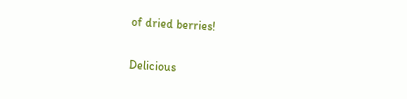of dried berries!

Delicious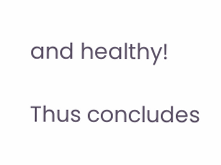and healthy!

Thus concludes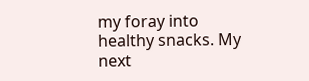my foray into healthy snacks. My next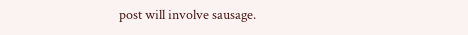post will involve sausage.